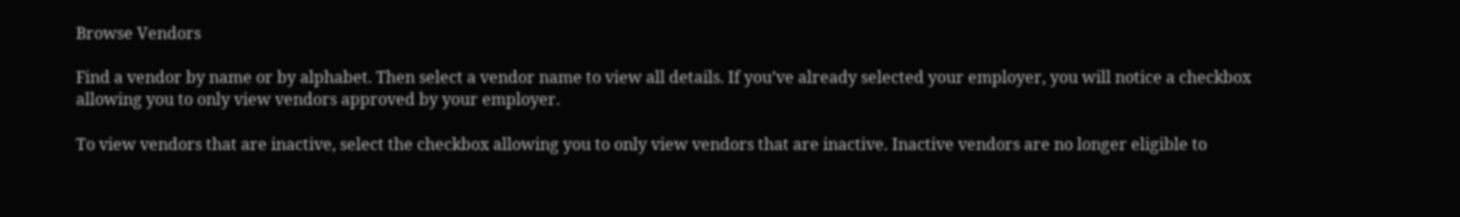Browse Vendors

Find a vendor by name or by alphabet. Then select a vendor name to view all details. If you’ve already selected your employer, you will notice a checkbox allowing you to only view vendors approved by your employer.

To view vendors that are inactive, select the checkbox allowing you to only view vendors that are inactive. Inactive vendors are no longer eligible to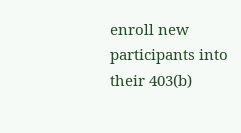enroll new participants into their 403(b)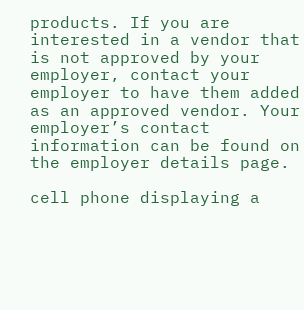products. If you are interested in a vendor that is not approved by your employer, contact your employer to have them added as an approved vendor. Your employer’s contact information can be found on the employer details page.

cell phone displaying a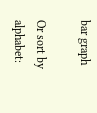bar graph

Or sort by alphabet: